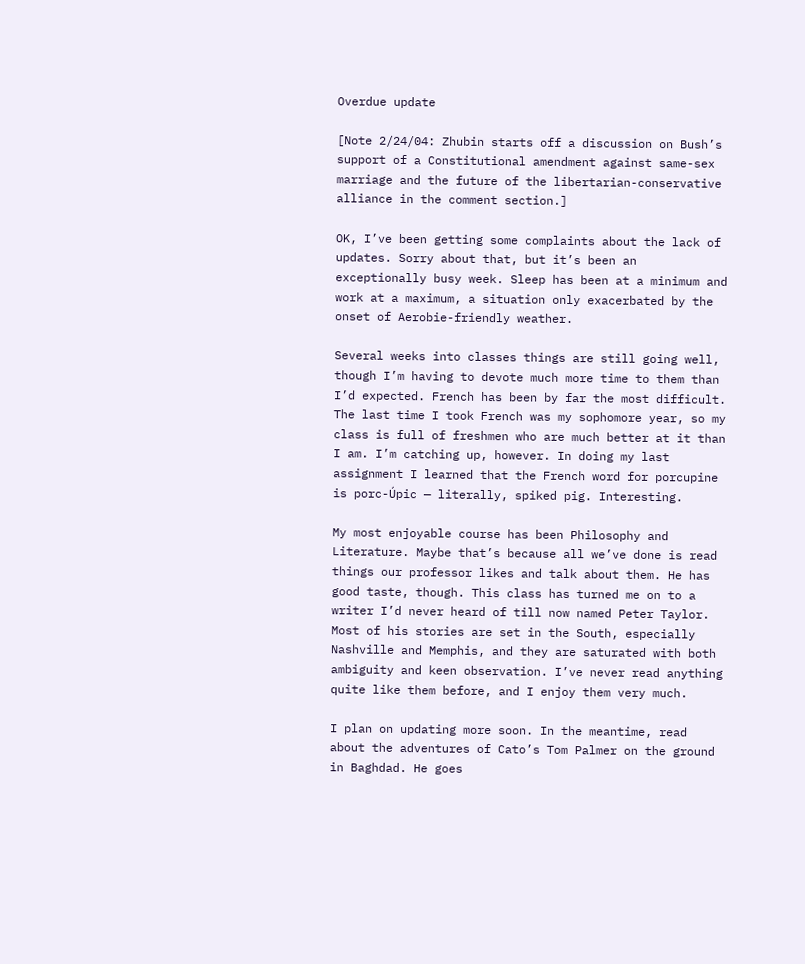Overdue update

[Note 2/24/04: Zhubin starts off a discussion on Bush’s support of a Constitutional amendment against same-sex marriage and the future of the libertarian-conservative alliance in the comment section.]

OK, I’ve been getting some complaints about the lack of updates. Sorry about that, but it’s been an exceptionally busy week. Sleep has been at a minimum and work at a maximum, a situation only exacerbated by the onset of Aerobie-friendly weather.

Several weeks into classes things are still going well, though I’m having to devote much more time to them than I’d expected. French has been by far the most difficult. The last time I took French was my sophomore year, so my class is full of freshmen who are much better at it than I am. I’m catching up, however. In doing my last assignment I learned that the French word for porcupine is porc-Úpic — literally, spiked pig. Interesting.

My most enjoyable course has been Philosophy and Literature. Maybe that’s because all we’ve done is read things our professor likes and talk about them. He has good taste, though. This class has turned me on to a writer I’d never heard of till now named Peter Taylor. Most of his stories are set in the South, especially Nashville and Memphis, and they are saturated with both ambiguity and keen observation. I’ve never read anything quite like them before, and I enjoy them very much.

I plan on updating more soon. In the meantime, read about the adventures of Cato’s Tom Palmer on the ground in Baghdad. He goes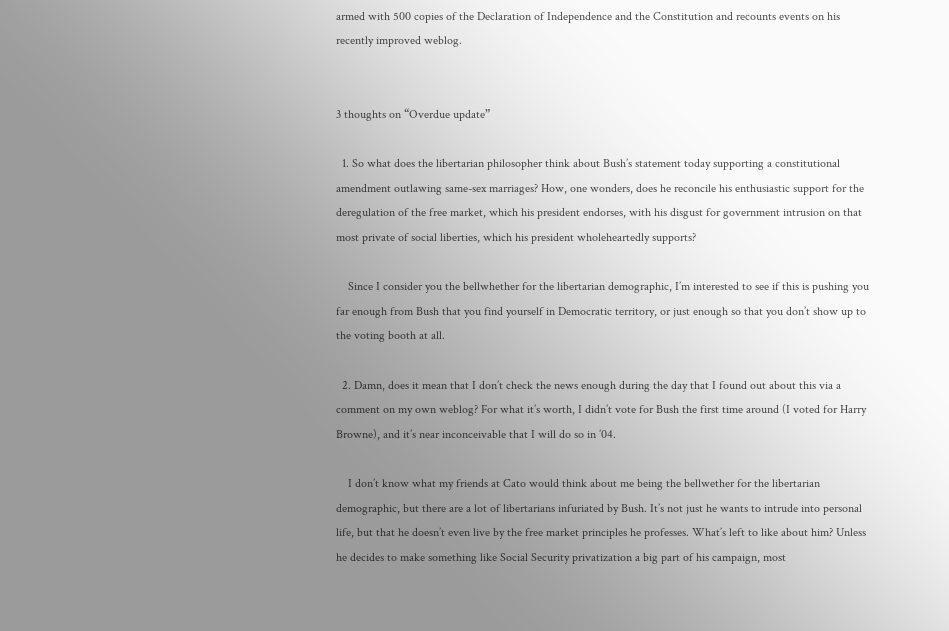armed with 500 copies of the Declaration of Independence and the Constitution and recounts events on his recently improved weblog.


3 thoughts on “Overdue update”

  1. So what does the libertarian philosopher think about Bush’s statement today supporting a constitutional amendment outlawing same-sex marriages? How, one wonders, does he reconcile his enthusiastic support for the deregulation of the free market, which his president endorses, with his disgust for government intrusion on that most private of social liberties, which his president wholeheartedly supports?

    Since I consider you the bellwhether for the libertarian demographic, I’m interested to see if this is pushing you far enough from Bush that you find yourself in Democratic territory, or just enough so that you don’t show up to the voting booth at all.

  2. Damn, does it mean that I don’t check the news enough during the day that I found out about this via a comment on my own weblog? For what it’s worth, I didn’t vote for Bush the first time around (I voted for Harry Browne), and it’s near inconceivable that I will do so in ’04.

    I don’t know what my friends at Cato would think about me being the bellwether for the libertarian demographic, but there are a lot of libertarians infuriated by Bush. It’s not just he wants to intrude into personal life, but that he doesn’t even live by the free market principles he professes. What’s left to like about him? Unless he decides to make something like Social Security privatization a big part of his campaign, most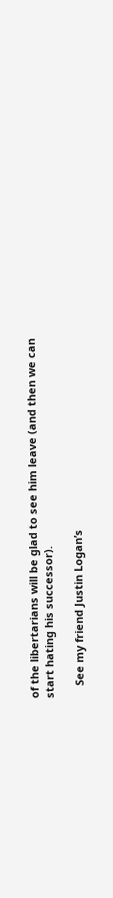of the libertarians will be glad to see him leave (and then we can start hating his successor).

    See my friend Justin Logan’s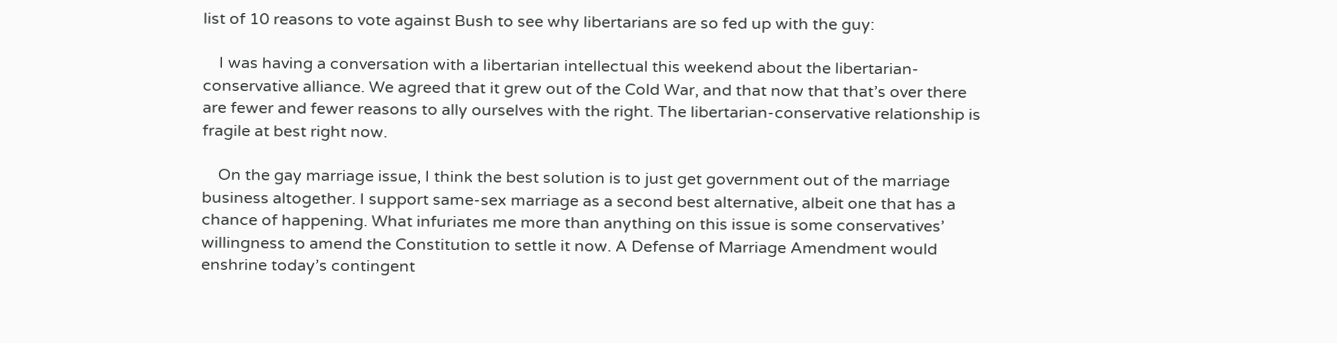list of 10 reasons to vote against Bush to see why libertarians are so fed up with the guy:

    I was having a conversation with a libertarian intellectual this weekend about the libertarian-conservative alliance. We agreed that it grew out of the Cold War, and that now that that’s over there are fewer and fewer reasons to ally ourselves with the right. The libertarian-conservative relationship is fragile at best right now.

    On the gay marriage issue, I think the best solution is to just get government out of the marriage business altogether. I support same-sex marriage as a second best alternative, albeit one that has a chance of happening. What infuriates me more than anything on this issue is some conservatives’ willingness to amend the Constitution to settle it now. A Defense of Marriage Amendment would enshrine today’s contingent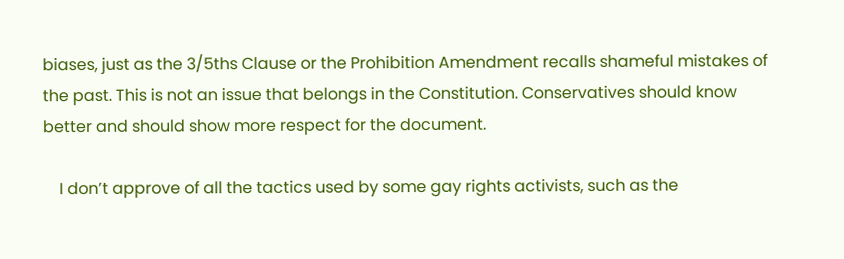biases, just as the 3/5ths Clause or the Prohibition Amendment recalls shameful mistakes of the past. This is not an issue that belongs in the Constitution. Conservatives should know better and should show more respect for the document.

    I don’t approve of all the tactics used by some gay rights activists, such as the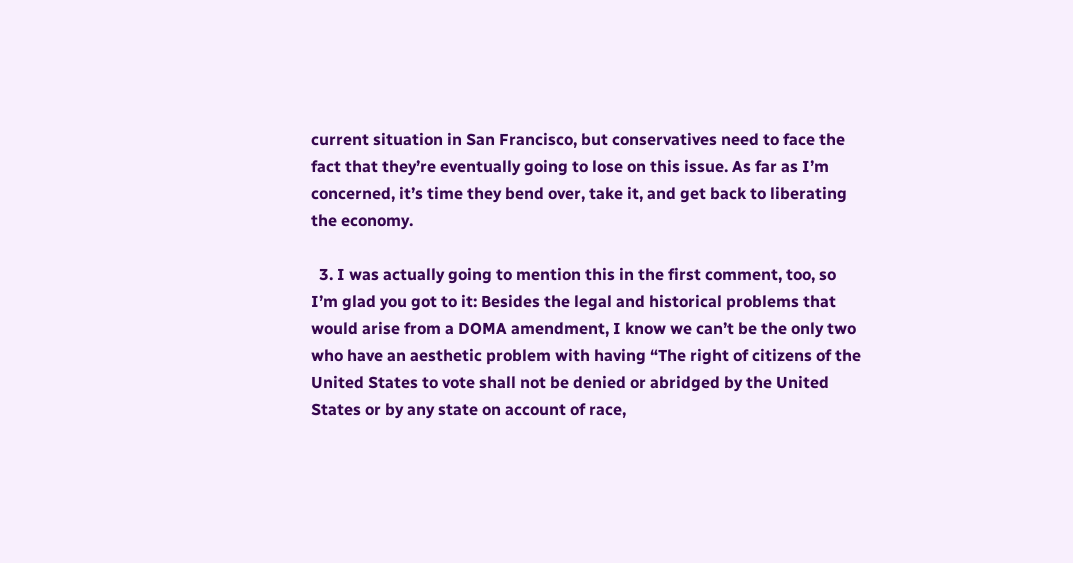current situation in San Francisco, but conservatives need to face the fact that they’re eventually going to lose on this issue. As far as I’m concerned, it’s time they bend over, take it, and get back to liberating the economy.

  3. I was actually going to mention this in the first comment, too, so I’m glad you got to it: Besides the legal and historical problems that would arise from a DOMA amendment, I know we can’t be the only two who have an aesthetic problem with having “The right of citizens of the United States to vote shall not be denied or abridged by the United States or by any state on account of race,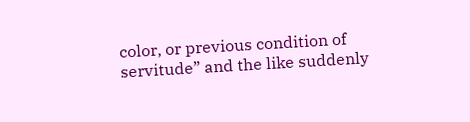color, or previous condition of servitude” and the like suddenly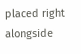placed right alongside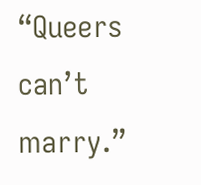“Queers can’t marry.”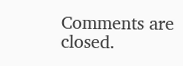Comments are closed.